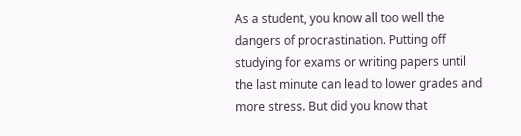As a student, you know all too well the dangers of procrastination. Putting off studying for exams or writing papers until the last minute can lead to lower grades and more stress. But did you know that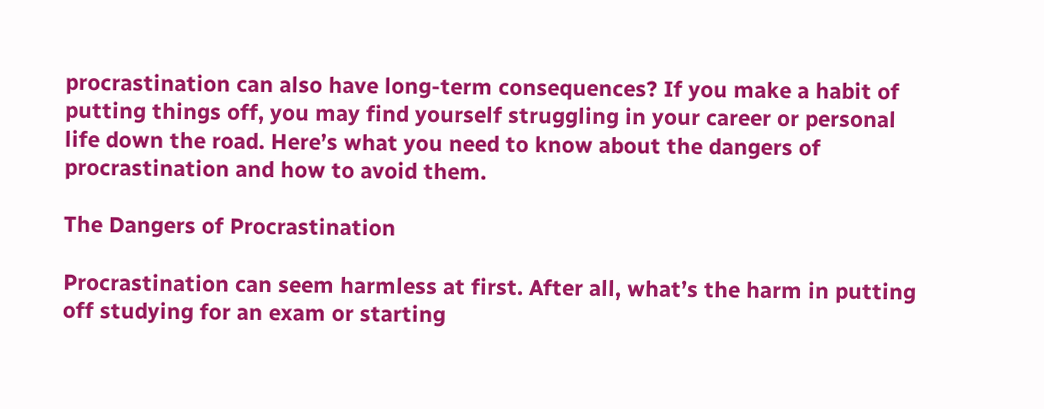procrastination can also have long-term consequences? If you make a habit of putting things off, you may find yourself struggling in your career or personal life down the road. Here’s what you need to know about the dangers of procrastination and how to avoid them.

The Dangers of Procrastination

Procrastination can seem harmless at first. After all, what’s the harm in putting off studying for an exam or starting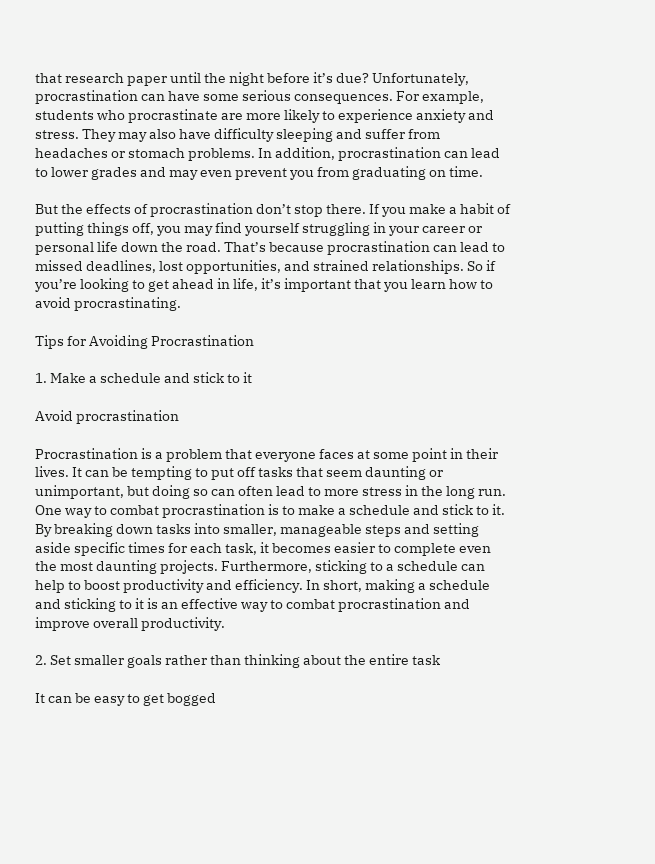that research paper until the night before it’s due? Unfortunately, procrastination can have some serious consequences. For example, students who procrastinate are more likely to experience anxiety and stress. They may also have difficulty sleeping and suffer from headaches or stomach problems. In addition, procrastination can lead to lower grades and may even prevent you from graduating on time.

But the effects of procrastination don’t stop there. If you make a habit of putting things off, you may find yourself struggling in your career or personal life down the road. That’s because procrastination can lead to missed deadlines, lost opportunities, and strained relationships. So if you’re looking to get ahead in life, it’s important that you learn how to avoid procrastinating.

Tips for Avoiding Procrastination

1. Make a schedule and stick to it

Avoid procrastination

Procrastination is a problem that everyone faces at some point in their lives. It can be tempting to put off tasks that seem daunting or unimportant, but doing so can often lead to more stress in the long run. One way to combat procrastination is to make a schedule and stick to it. By breaking down tasks into smaller, manageable steps and setting aside specific times for each task, it becomes easier to complete even the most daunting projects. Furthermore, sticking to a schedule can help to boost productivity and efficiency. In short, making a schedule and sticking to it is an effective way to combat procrastination and improve overall productivity.

2. Set smaller goals rather than thinking about the entire task

It can be easy to get bogged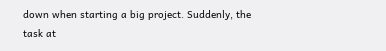down when starting a big project. Suddenly, the task at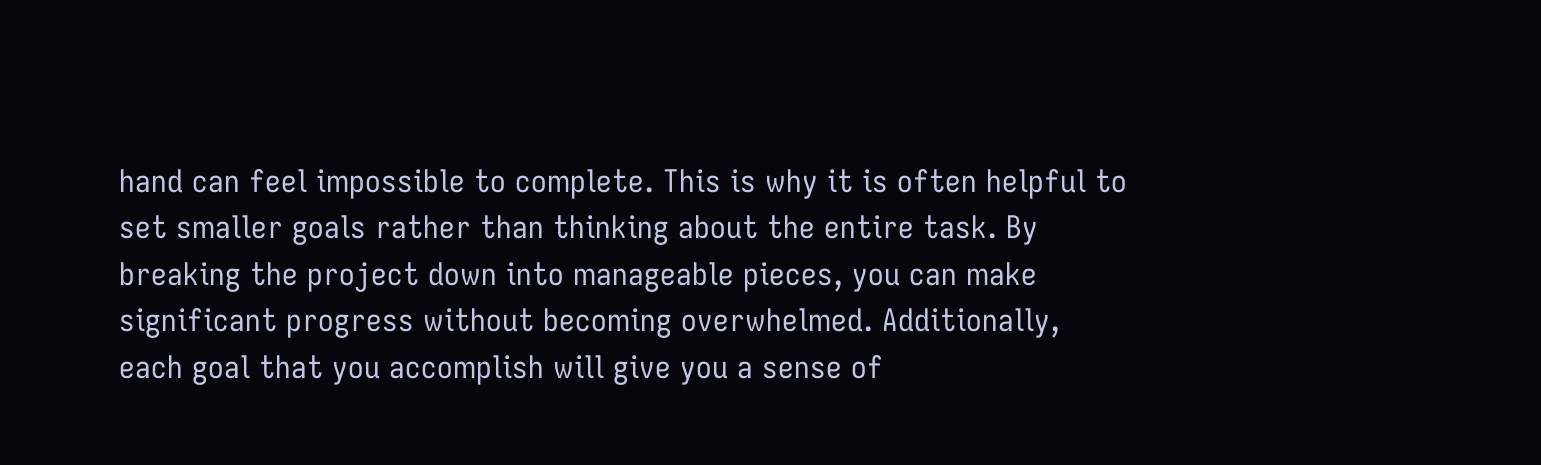hand can feel impossible to complete. This is why it is often helpful to set smaller goals rather than thinking about the entire task. By breaking the project down into manageable pieces, you can make significant progress without becoming overwhelmed. Additionally, each goal that you accomplish will give you a sense of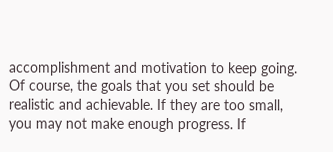accomplishment and motivation to keep going. Of course, the goals that you set should be realistic and achievable. If they are too small, you may not make enough progress. If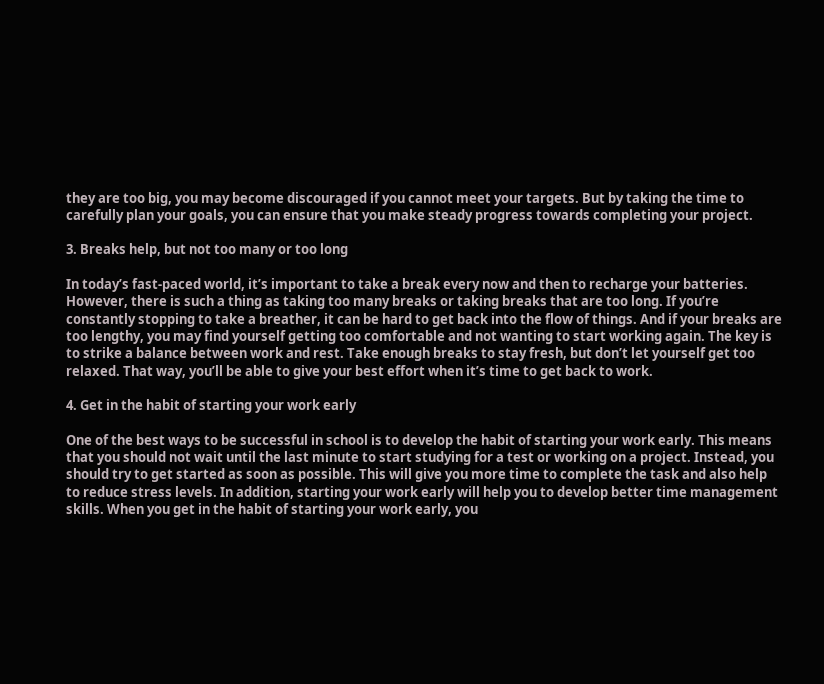they are too big, you may become discouraged if you cannot meet your targets. But by taking the time to carefully plan your goals, you can ensure that you make steady progress towards completing your project.

3. Breaks help, but not too many or too long

In today’s fast-paced world, it’s important to take a break every now and then to recharge your batteries. However, there is such a thing as taking too many breaks or taking breaks that are too long. If you’re constantly stopping to take a breather, it can be hard to get back into the flow of things. And if your breaks are too lengthy, you may find yourself getting too comfortable and not wanting to start working again. The key is to strike a balance between work and rest. Take enough breaks to stay fresh, but don’t let yourself get too relaxed. That way, you’ll be able to give your best effort when it’s time to get back to work.

4. Get in the habit of starting your work early

One of the best ways to be successful in school is to develop the habit of starting your work early. This means that you should not wait until the last minute to start studying for a test or working on a project. Instead, you should try to get started as soon as possible. This will give you more time to complete the task and also help to reduce stress levels. In addition, starting your work early will help you to develop better time management skills. When you get in the habit of starting your work early, you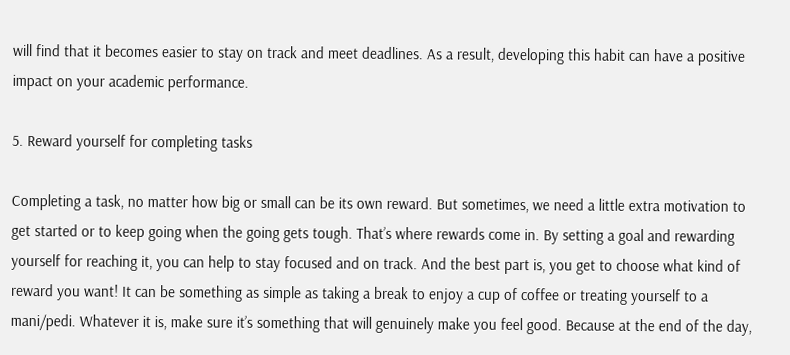will find that it becomes easier to stay on track and meet deadlines. As a result, developing this habit can have a positive impact on your academic performance.

5. Reward yourself for completing tasks

Completing a task, no matter how big or small can be its own reward. But sometimes, we need a little extra motivation to get started or to keep going when the going gets tough. That’s where rewards come in. By setting a goal and rewarding yourself for reaching it, you can help to stay focused and on track. And the best part is, you get to choose what kind of reward you want! It can be something as simple as taking a break to enjoy a cup of coffee or treating yourself to a mani/pedi. Whatever it is, make sure it’s something that will genuinely make you feel good. Because at the end of the day,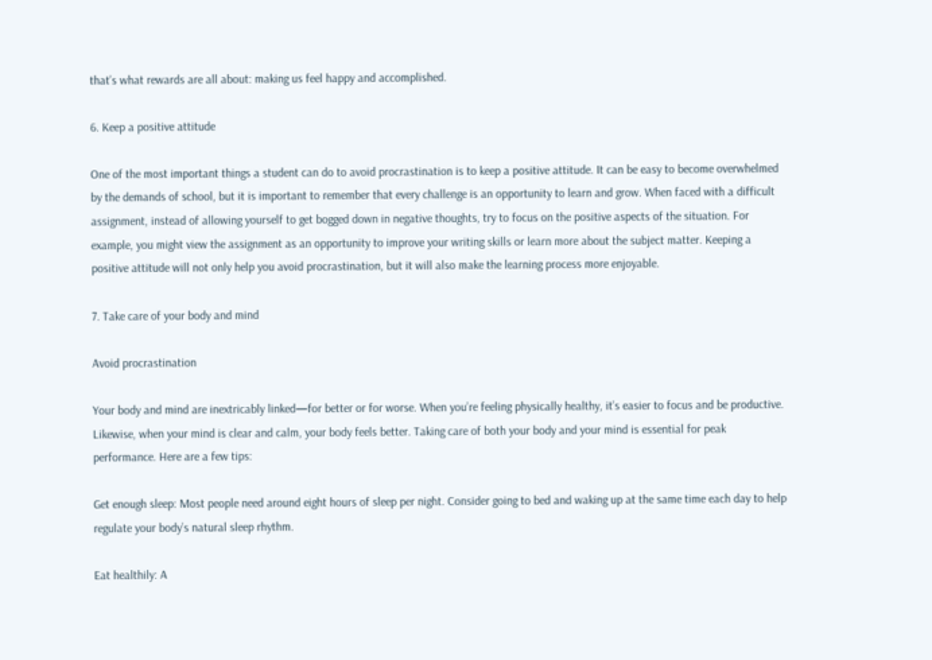that’s what rewards are all about: making us feel happy and accomplished.

6. Keep a positive attitude

One of the most important things a student can do to avoid procrastination is to keep a positive attitude. It can be easy to become overwhelmed by the demands of school, but it is important to remember that every challenge is an opportunity to learn and grow. When faced with a difficult assignment, instead of allowing yourself to get bogged down in negative thoughts, try to focus on the positive aspects of the situation. For example, you might view the assignment as an opportunity to improve your writing skills or learn more about the subject matter. Keeping a positive attitude will not only help you avoid procrastination, but it will also make the learning process more enjoyable.

7. Take care of your body and mind

Avoid procrastination

Your body and mind are inextricably linked—for better or for worse. When you’re feeling physically healthy, it’s easier to focus and be productive. Likewise, when your mind is clear and calm, your body feels better. Taking care of both your body and your mind is essential for peak performance. Here are a few tips:

Get enough sleep: Most people need around eight hours of sleep per night. Consider going to bed and waking up at the same time each day to help regulate your body’s natural sleep rhythm.

Eat healthily: A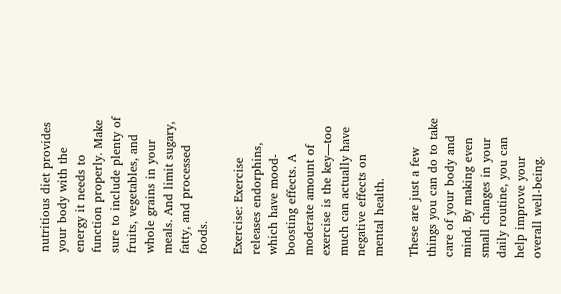nutritious diet provides your body with the energy it needs to function properly. Make sure to include plenty of fruits, vegetables, and whole grains in your meals. And limit sugary, fatty, and processed foods.

Exercise: Exercise releases endorphins, which have mood-boosting effects. A moderate amount of exercise is the key—too much can actually have negative effects on mental health.

These are just a few things you can do to take care of your body and mind. By making even small changes in your daily routine, you can help improve your overall well-being.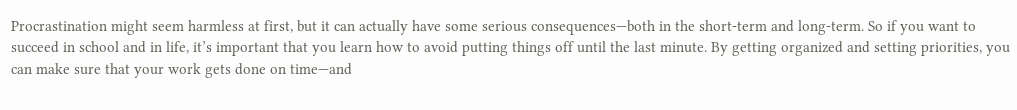Procrastination might seem harmless at first, but it can actually have some serious consequences—both in the short-term and long-term. So if you want to succeed in school and in life, it’s important that you learn how to avoid putting things off until the last minute. By getting organized and setting priorities, you can make sure that your work gets done on time—and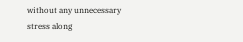without any unnecessary stress along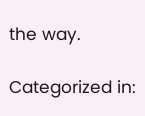the way.

Categorized in: